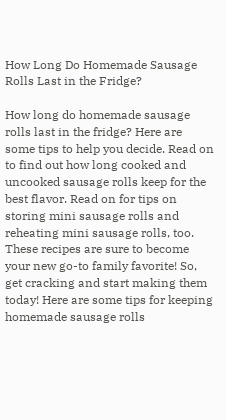How Long Do Homemade Sausage Rolls Last in the Fridge?

How long do homemade sausage rolls last in the fridge? Here are some tips to help you decide. Read on to find out how long cooked and uncooked sausage rolls keep for the best flavor. Read on for tips on storing mini sausage rolls and reheating mini sausage rolls, too. These recipes are sure to become your new go-to family favorite! So, get cracking and start making them today! Here are some tips for keeping homemade sausage rolls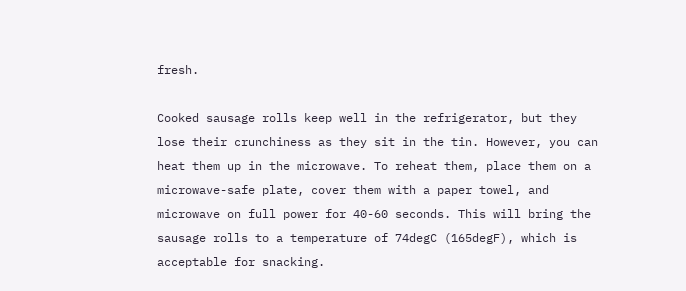fresh.

Cooked sausage rolls keep well in the refrigerator, but they lose their crunchiness as they sit in the tin. However, you can heat them up in the microwave. To reheat them, place them on a microwave-safe plate, cover them with a paper towel, and microwave on full power for 40-60 seconds. This will bring the sausage rolls to a temperature of 74degC (165degF), which is acceptable for snacking.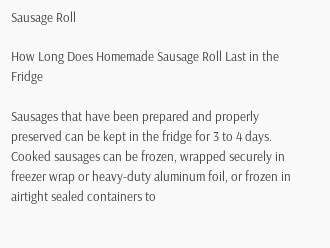Sausage Roll

How Long Does Homemade Sausage Roll Last in the Fridge

Sausages that have been prepared and properly preserved can be kept in the fridge for 3 to 4 days. Cooked sausages can be frozen, wrapped securely in freezer wrap or heavy-duty aluminum foil, or frozen in airtight sealed containers to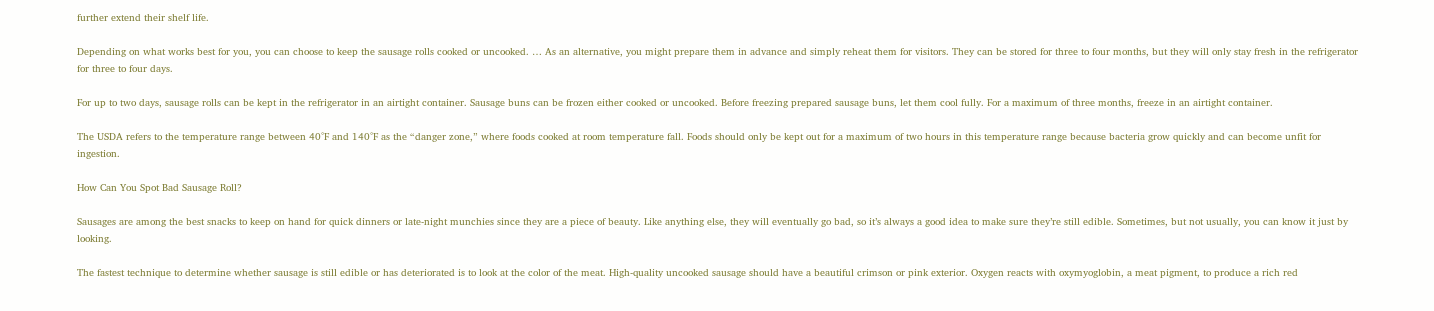further extend their shelf life.

Depending on what works best for you, you can choose to keep the sausage rolls cooked or uncooked. … As an alternative, you might prepare them in advance and simply reheat them for visitors. They can be stored for three to four months, but they will only stay fresh in the refrigerator for three to four days.

For up to two days, sausage rolls can be kept in the refrigerator in an airtight container. Sausage buns can be frozen either cooked or uncooked. Before freezing prepared sausage buns, let them cool fully. For a maximum of three months, freeze in an airtight container.

The USDA refers to the temperature range between 40°F and 140°F as the “danger zone,” where foods cooked at room temperature fall. Foods should only be kept out for a maximum of two hours in this temperature range because bacteria grow quickly and can become unfit for ingestion.

How Can You Spot Bad Sausage Roll?

Sausages are among the best snacks to keep on hand for quick dinners or late-night munchies since they are a piece of beauty. Like anything else, they will eventually go bad, so it’s always a good idea to make sure they’re still edible. Sometimes, but not usually, you can know it just by looking.

The fastest technique to determine whether sausage is still edible or has deteriorated is to look at the color of the meat. High-quality uncooked sausage should have a beautiful crimson or pink exterior. Oxygen reacts with oxymyoglobin, a meat pigment, to produce a rich red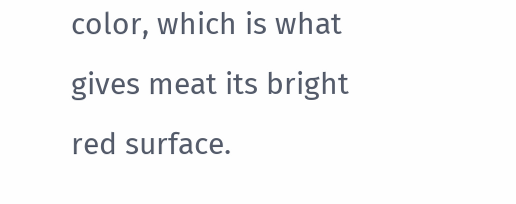color, which is what gives meat its bright red surface.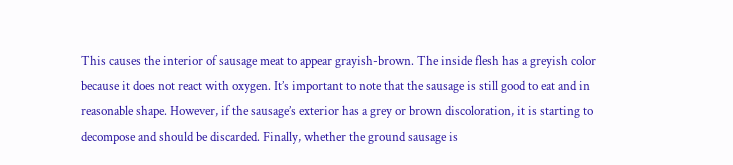This causes the interior of sausage meat to appear grayish-brown. The inside flesh has a greyish color because it does not react with oxygen. It’s important to note that the sausage is still good to eat and in reasonable shape. However, if the sausage’s exterior has a grey or brown discoloration, it is starting to decompose and should be discarded. Finally, whether the ground sausage is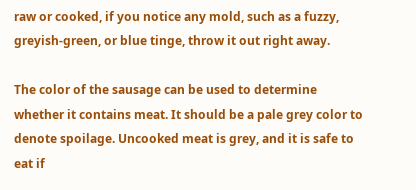raw or cooked, if you notice any mold, such as a fuzzy, greyish-green, or blue tinge, throw it out right away.

The color of the sausage can be used to determine whether it contains meat. It should be a pale grey color to denote spoilage. Uncooked meat is grey, and it is safe to eat if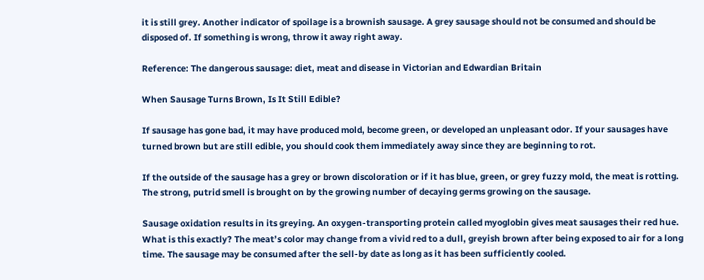it is still grey. Another indicator of spoilage is a brownish sausage. A grey sausage should not be consumed and should be disposed of. If something is wrong, throw it away right away.

Reference: The dangerous sausage: diet, meat and disease in Victorian and Edwardian Britain

When Sausage Turns Brown, Is It Still Edible?

If sausage has gone bad, it may have produced mold, become green, or developed an unpleasant odor. If your sausages have turned brown but are still edible, you should cook them immediately away since they are beginning to rot.

If the outside of the sausage has a grey or brown discoloration or if it has blue, green, or grey fuzzy mold, the meat is rotting. The strong, putrid smell is brought on by the growing number of decaying germs growing on the sausage.

Sausage oxidation results in its greying. An oxygen-transporting protein called myoglobin gives meat sausages their red hue. What is this exactly? The meat’s color may change from a vivid red to a dull, greyish brown after being exposed to air for a long time. The sausage may be consumed after the sell-by date as long as it has been sufficiently cooled.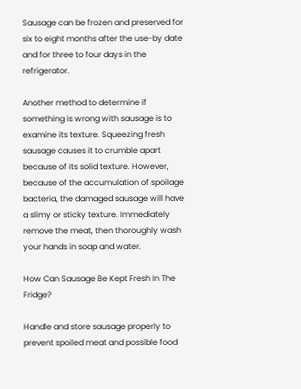Sausage can be frozen and preserved for six to eight months after the use-by date and for three to four days in the refrigerator.

Another method to determine if something is wrong with sausage is to examine its texture. Squeezing fresh sausage causes it to crumble apart because of its solid texture. However, because of the accumulation of spoilage bacteria, the damaged sausage will have a slimy or sticky texture. Immediately remove the meat, then thoroughly wash your hands in soap and water.

How Can Sausage Be Kept Fresh In The Fridge?

Handle and store sausage properly to prevent spoiled meat and possible food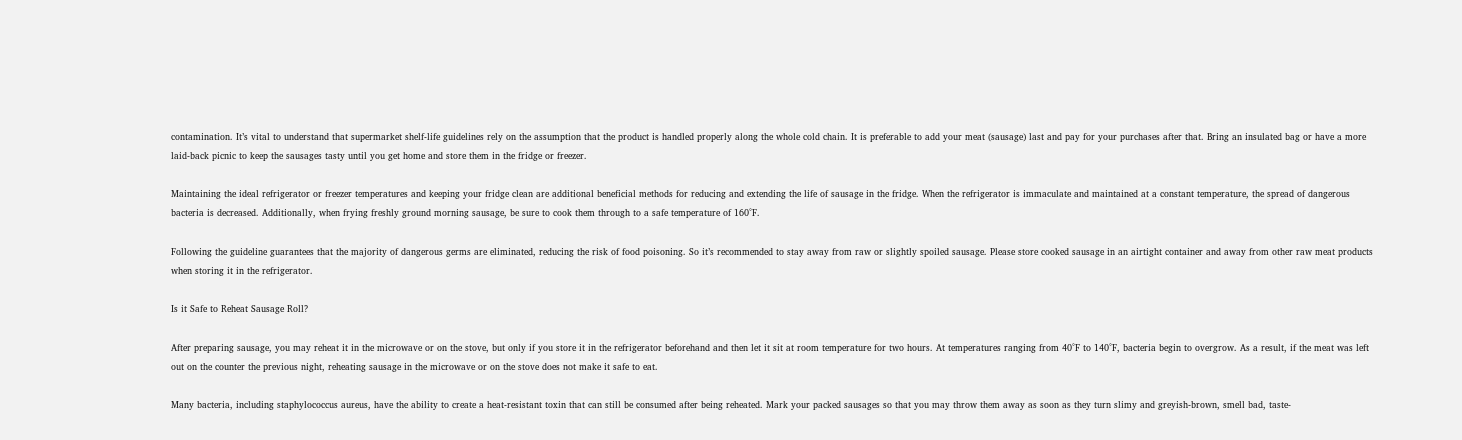contamination. It’s vital to understand that supermarket shelf-life guidelines rely on the assumption that the product is handled properly along the whole cold chain. It is preferable to add your meat (sausage) last and pay for your purchases after that. Bring an insulated bag or have a more laid-back picnic to keep the sausages tasty until you get home and store them in the fridge or freezer.

Maintaining the ideal refrigerator or freezer temperatures and keeping your fridge clean are additional beneficial methods for reducing and extending the life of sausage in the fridge. When the refrigerator is immaculate and maintained at a constant temperature, the spread of dangerous bacteria is decreased. Additionally, when frying freshly ground morning sausage, be sure to cook them through to a safe temperature of 160°F.

Following the guideline guarantees that the majority of dangerous germs are eliminated, reducing the risk of food poisoning. So it’s recommended to stay away from raw or slightly spoiled sausage. Please store cooked sausage in an airtight container and away from other raw meat products when storing it in the refrigerator.

Is it Safe to Reheat Sausage Roll?

After preparing sausage, you may reheat it in the microwave or on the stove, but only if you store it in the refrigerator beforehand and then let it sit at room temperature for two hours. At temperatures ranging from 40°F to 140°F, bacteria begin to overgrow. As a result, if the meat was left out on the counter the previous night, reheating sausage in the microwave or on the stove does not make it safe to eat.

Many bacteria, including staphylococcus aureus, have the ability to create a heat-resistant toxin that can still be consumed after being reheated. Mark your packed sausages so that you may throw them away as soon as they turn slimy and greyish-brown, smell bad, taste-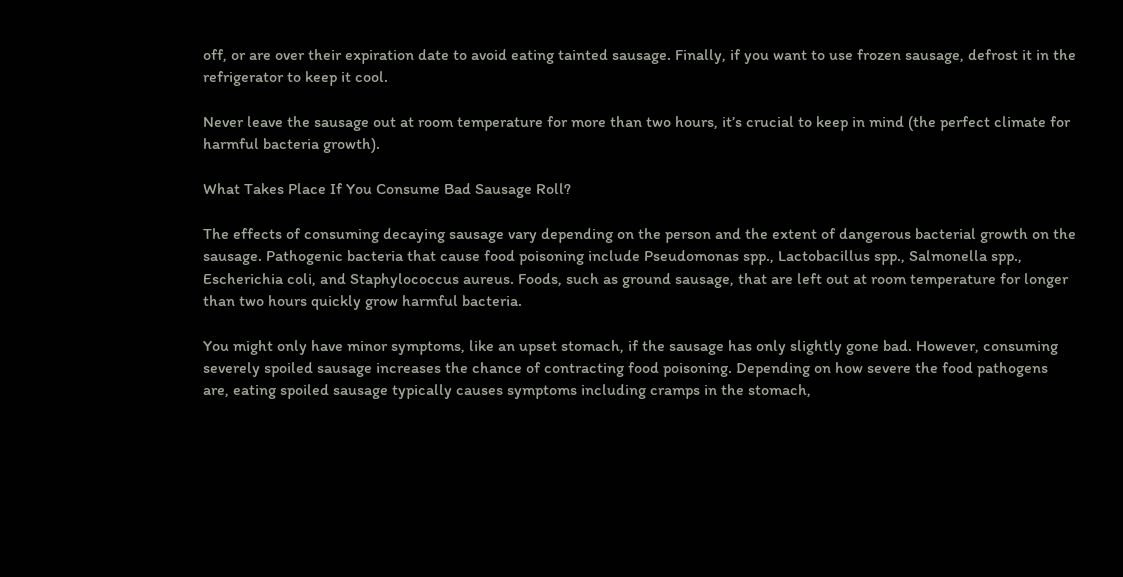off, or are over their expiration date to avoid eating tainted sausage. Finally, if you want to use frozen sausage, defrost it in the refrigerator to keep it cool.

Never leave the sausage out at room temperature for more than two hours, it’s crucial to keep in mind (the perfect climate for harmful bacteria growth).

What Takes Place If You Consume Bad Sausage Roll?

The effects of consuming decaying sausage vary depending on the person and the extent of dangerous bacterial growth on the sausage. Pathogenic bacteria that cause food poisoning include Pseudomonas spp., Lactobacillus spp., Salmonella spp., Escherichia coli, and Staphylococcus aureus. Foods, such as ground sausage, that are left out at room temperature for longer than two hours quickly grow harmful bacteria.

You might only have minor symptoms, like an upset stomach, if the sausage has only slightly gone bad. However, consuming severely spoiled sausage increases the chance of contracting food poisoning. Depending on how severe the food pathogens are, eating spoiled sausage typically causes symptoms including cramps in the stomach,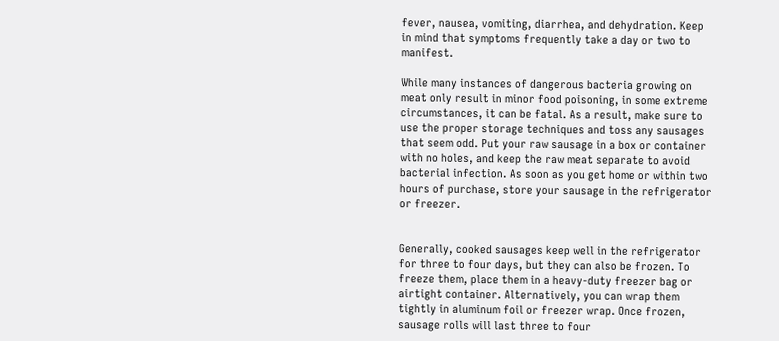fever, nausea, vomiting, diarrhea, and dehydration. Keep in mind that symptoms frequently take a day or two to manifest.

While many instances of dangerous bacteria growing on meat only result in minor food poisoning, in some extreme circumstances, it can be fatal. As a result, make sure to use the proper storage techniques and toss any sausages that seem odd. Put your raw sausage in a box or container with no holes, and keep the raw meat separate to avoid bacterial infection. As soon as you get home or within two hours of purchase, store your sausage in the refrigerator or freezer.


Generally, cooked sausages keep well in the refrigerator for three to four days, but they can also be frozen. To freeze them, place them in a heavy-duty freezer bag or airtight container. Alternatively, you can wrap them tightly in aluminum foil or freezer wrap. Once frozen, sausage rolls will last three to four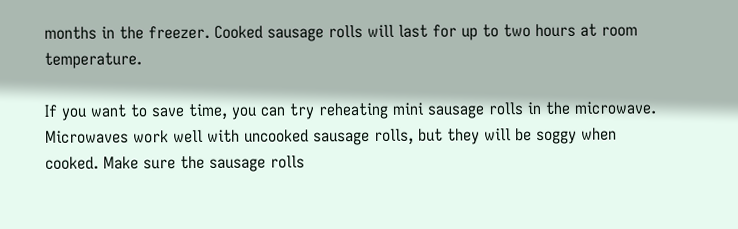months in the freezer. Cooked sausage rolls will last for up to two hours at room temperature.

If you want to save time, you can try reheating mini sausage rolls in the microwave. Microwaves work well with uncooked sausage rolls, but they will be soggy when cooked. Make sure the sausage rolls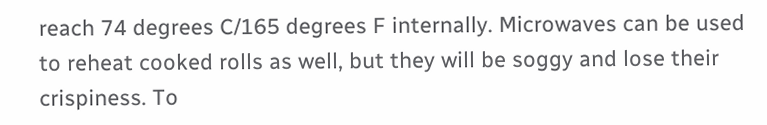reach 74 degrees C/165 degrees F internally. Microwaves can be used to reheat cooked rolls as well, but they will be soggy and lose their crispiness. To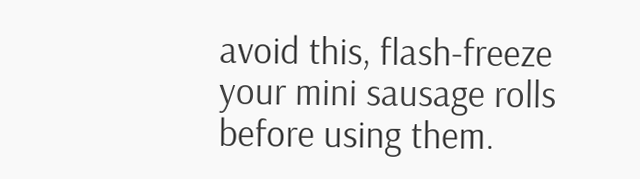avoid this, flash-freeze your mini sausage rolls before using them.